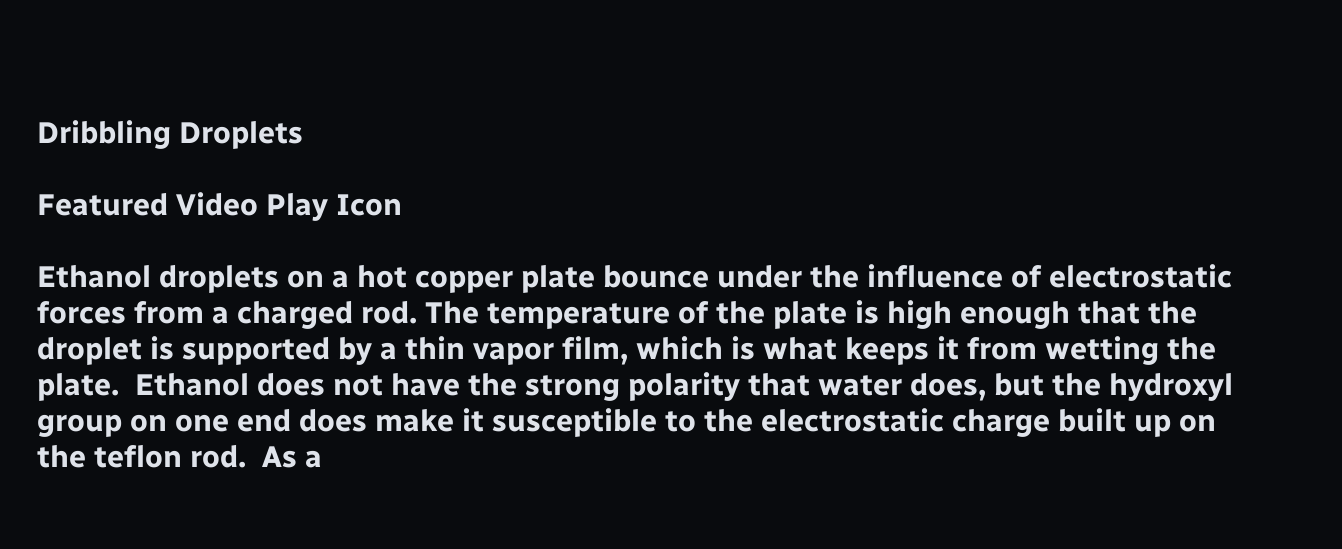Dribbling Droplets

Featured Video Play Icon

Ethanol droplets on a hot copper plate bounce under the influence of electrostatic forces from a charged rod. The temperature of the plate is high enough that the droplet is supported by a thin vapor film, which is what keeps it from wetting the plate.  Ethanol does not have the strong polarity that water does, but the hydroxyl group on one end does make it susceptible to the electrostatic charge built up on the teflon rod.  As a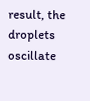result, the droplets oscillate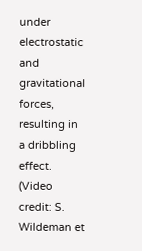under electrostatic and gravitational forces, resulting in a dribbling effect. (Video credit: S. Wildeman et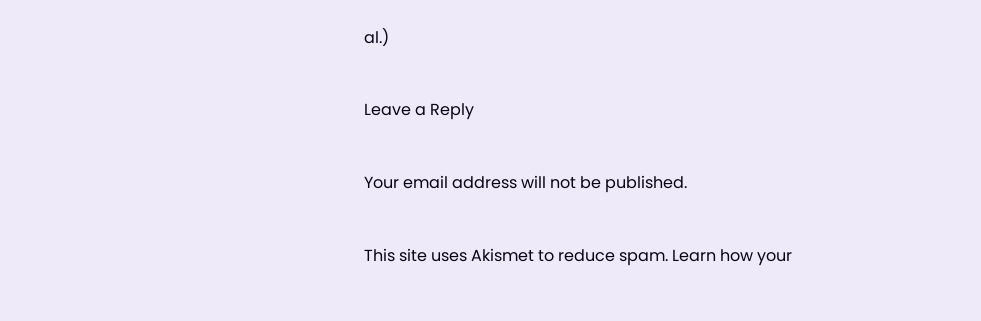al.)

Leave a Reply

Your email address will not be published.

This site uses Akismet to reduce spam. Learn how your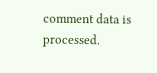comment data is processed.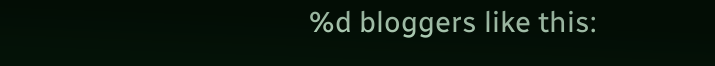%d bloggers like this: